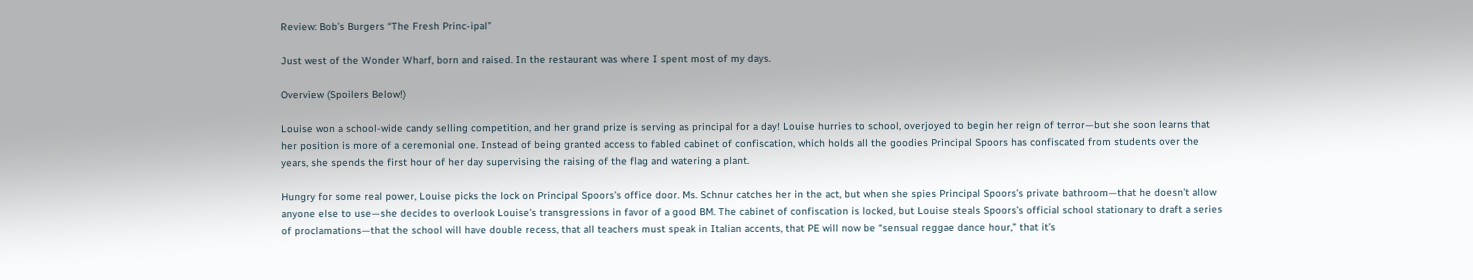Review: Bob’s Burgers “The Fresh Princ-ipal”

Just west of the Wonder Wharf, born and raised. In the restaurant was where I spent most of my days.

Overview (Spoilers Below!)

Louise won a school-wide candy selling competition, and her grand prize is serving as principal for a day! Louise hurries to school, overjoyed to begin her reign of terror—but she soon learns that her position is more of a ceremonial one. Instead of being granted access to fabled cabinet of confiscation, which holds all the goodies Principal Spoors has confiscated from students over the years, she spends the first hour of her day supervising the raising of the flag and watering a plant.

Hungry for some real power, Louise picks the lock on Principal Spoors’s office door. Ms. Schnur catches her in the act, but when she spies Principal Spoors’s private bathroom—that he doesn’t allow anyone else to use—she decides to overlook Louise’s transgressions in favor of a good BM. The cabinet of confiscation is locked, but Louise steals Spoors’s official school stationary to draft a series of proclamations—that the school will have double recess, that all teachers must speak in Italian accents, that PE will now be “sensual reggae dance hour,” that it’s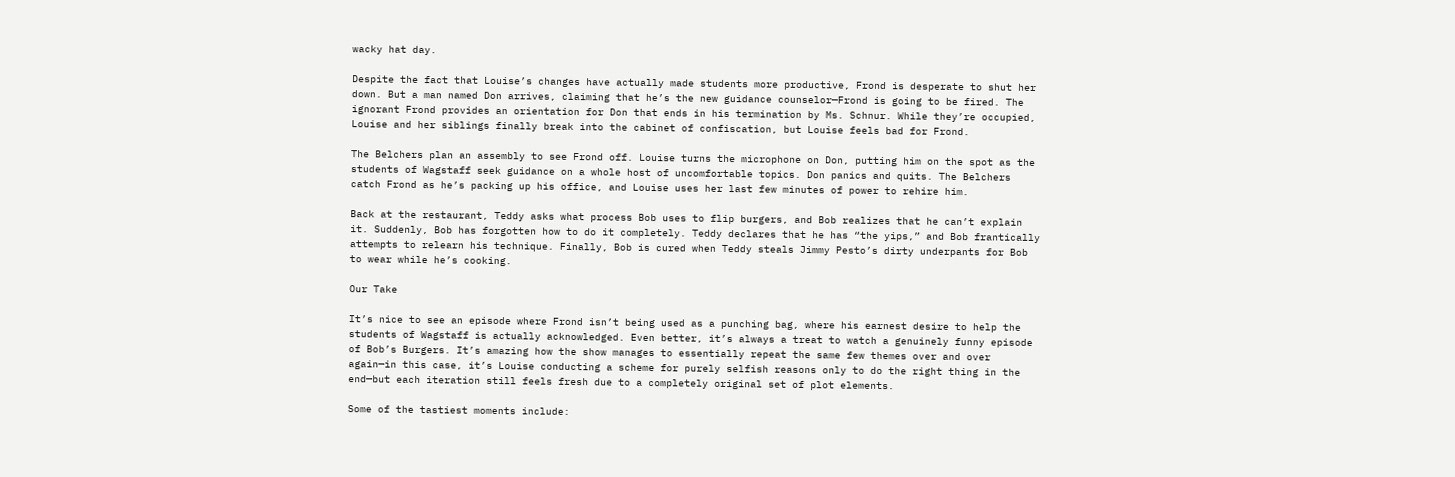wacky hat day.

Despite the fact that Louise’s changes have actually made students more productive, Frond is desperate to shut her down. But a man named Don arrives, claiming that he’s the new guidance counselor—Frond is going to be fired. The ignorant Frond provides an orientation for Don that ends in his termination by Ms. Schnur. While they’re occupied, Louise and her siblings finally break into the cabinet of confiscation, but Louise feels bad for Frond.

The Belchers plan an assembly to see Frond off. Louise turns the microphone on Don, putting him on the spot as the students of Wagstaff seek guidance on a whole host of uncomfortable topics. Don panics and quits. The Belchers catch Frond as he’s packing up his office, and Louise uses her last few minutes of power to rehire him.

Back at the restaurant, Teddy asks what process Bob uses to flip burgers, and Bob realizes that he can’t explain it. Suddenly, Bob has forgotten how to do it completely. Teddy declares that he has “the yips,” and Bob frantically attempts to relearn his technique. Finally, Bob is cured when Teddy steals Jimmy Pesto’s dirty underpants for Bob to wear while he’s cooking.

Our Take

It’s nice to see an episode where Frond isn’t being used as a punching bag, where his earnest desire to help the students of Wagstaff is actually acknowledged. Even better, it’s always a treat to watch a genuinely funny episode of Bob’s Burgers. It’s amazing how the show manages to essentially repeat the same few themes over and over again—in this case, it’s Louise conducting a scheme for purely selfish reasons only to do the right thing in the end—but each iteration still feels fresh due to a completely original set of plot elements.

Some of the tastiest moments include: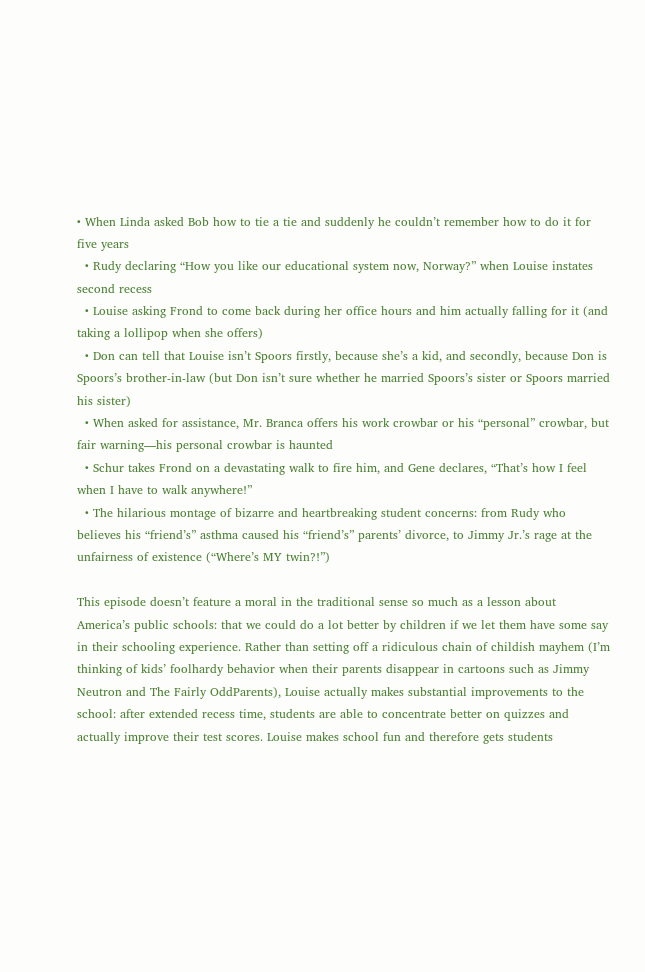• When Linda asked Bob how to tie a tie and suddenly he couldn’t remember how to do it for five years
  • Rudy declaring “How you like our educational system now, Norway?” when Louise instates second recess
  • Louise asking Frond to come back during her office hours and him actually falling for it (and taking a lollipop when she offers)
  • Don can tell that Louise isn’t Spoors firstly, because she’s a kid, and secondly, because Don is Spoors’s brother-in-law (but Don isn’t sure whether he married Spoors’s sister or Spoors married his sister)
  • When asked for assistance, Mr. Branca offers his work crowbar or his “personal” crowbar, but fair warning—his personal crowbar is haunted
  • Schur takes Frond on a devastating walk to fire him, and Gene declares, “That’s how I feel when I have to walk anywhere!”
  • The hilarious montage of bizarre and heartbreaking student concerns: from Rudy who believes his “friend’s” asthma caused his “friend’s” parents’ divorce, to Jimmy Jr.’s rage at the unfairness of existence (“Where’s MY twin?!”)

This episode doesn’t feature a moral in the traditional sense so much as a lesson about America’s public schools: that we could do a lot better by children if we let them have some say in their schooling experience. Rather than setting off a ridiculous chain of childish mayhem (I’m thinking of kids’ foolhardy behavior when their parents disappear in cartoons such as Jimmy Neutron and The Fairly OddParents), Louise actually makes substantial improvements to the school: after extended recess time, students are able to concentrate better on quizzes and actually improve their test scores. Louise makes school fun and therefore gets students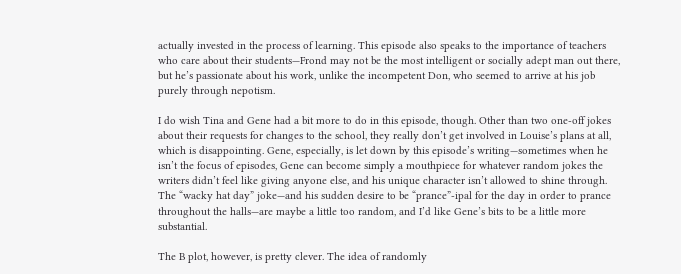actually invested in the process of learning. This episode also speaks to the importance of teachers who care about their students—Frond may not be the most intelligent or socially adept man out there, but he’s passionate about his work, unlike the incompetent Don, who seemed to arrive at his job purely through nepotism.

I do wish Tina and Gene had a bit more to do in this episode, though. Other than two one-off jokes about their requests for changes to the school, they really don’t get involved in Louise’s plans at all, which is disappointing. Gene, especially, is let down by this episode’s writing—sometimes when he isn’t the focus of episodes, Gene can become simply a mouthpiece for whatever random jokes the writers didn’t feel like giving anyone else, and his unique character isn’t allowed to shine through. The “wacky hat day” joke—and his sudden desire to be “prance”-ipal for the day in order to prance throughout the halls—are maybe a little too random, and I’d like Gene’s bits to be a little more substantial.

The B plot, however, is pretty clever. The idea of randomly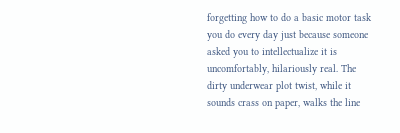forgetting how to do a basic motor task you do every day just because someone asked you to intellectualize it is uncomfortably, hilariously real. The dirty underwear plot twist, while it sounds crass on paper, walks the line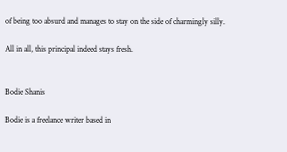of being too absurd and manages to stay on the side of charmingly silly.

All in all, this principal indeed stays fresh.


Bodie Shanis

Bodie is a freelance writer based in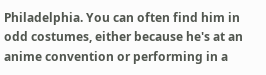Philadelphia. You can often find him in odd costumes, either because he's at an anime convention or performing in a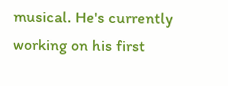musical. He's currently working on his first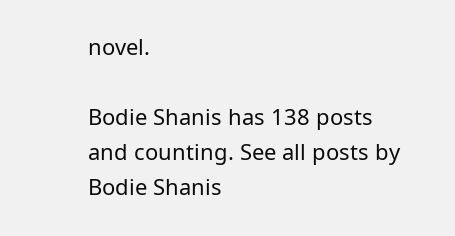novel.

Bodie Shanis has 138 posts and counting. See all posts by Bodie Shanis